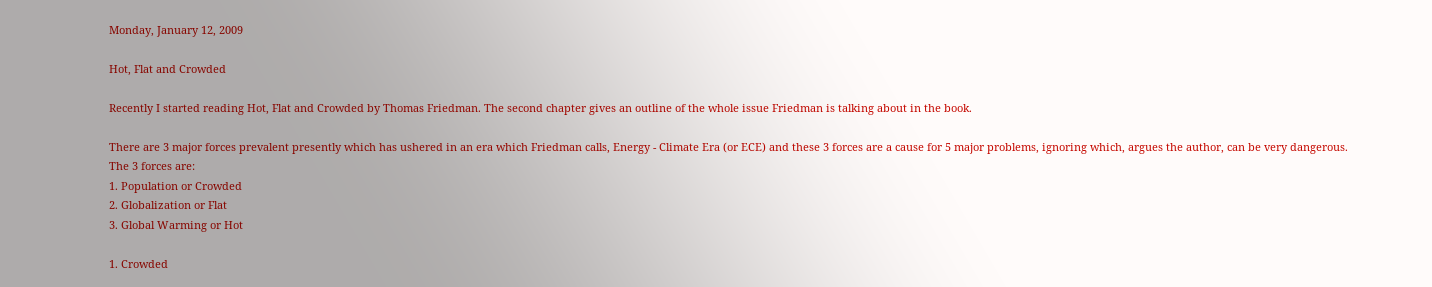Monday, January 12, 2009

Hot, Flat and Crowded

Recently I started reading Hot, Flat and Crowded by Thomas Friedman. The second chapter gives an outline of the whole issue Friedman is talking about in the book.

There are 3 major forces prevalent presently which has ushered in an era which Friedman calls, Energy - Climate Era (or ECE) and these 3 forces are a cause for 5 major problems, ignoring which, argues the author, can be very dangerous.
The 3 forces are:
1. Population or Crowded
2. Globalization or Flat
3. Global Warming or Hot

1. Crowded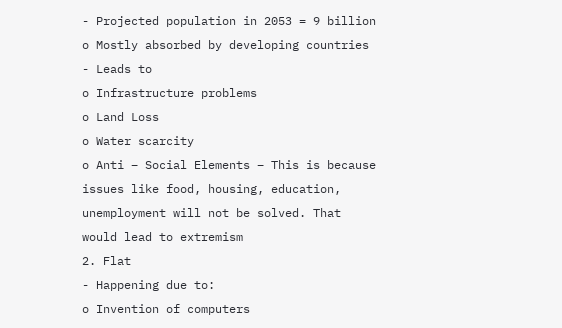- Projected population in 2053 = 9 billion
o Mostly absorbed by developing countries
- Leads to
o Infrastructure problems
o Land Loss
o Water scarcity
o Anti – Social Elements – This is because issues like food, housing, education, unemployment will not be solved. That would lead to extremism
2. Flat
- Happening due to:
o Invention of computers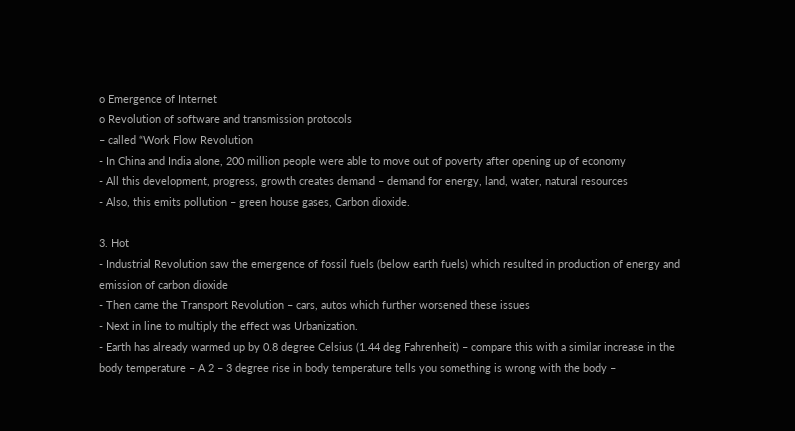o Emergence of Internet
o Revolution of software and transmission protocols
– called “Work Flow Revolution
- In China and India alone, 200 million people were able to move out of poverty after opening up of economy
- All this development, progress, growth creates demand – demand for energy, land, water, natural resources
- Also, this emits pollution – green house gases, Carbon dioxide.

3. Hot
- Industrial Revolution saw the emergence of fossil fuels (below earth fuels) which resulted in production of energy and emission of carbon dioxide
- Then came the Transport Revolution – cars, autos which further worsened these issues
- Next in line to multiply the effect was Urbanization.
- Earth has already warmed up by 0.8 degree Celsius (1.44 deg Fahrenheit) – compare this with a similar increase in the body temperature – A 2 – 3 degree rise in body temperature tells you something is wrong with the body –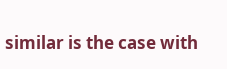similar is the case with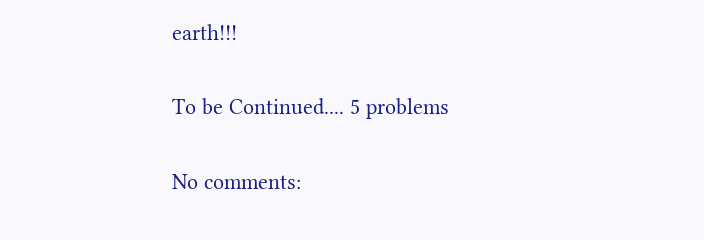earth!!!

To be Continued.... 5 problems

No comments: